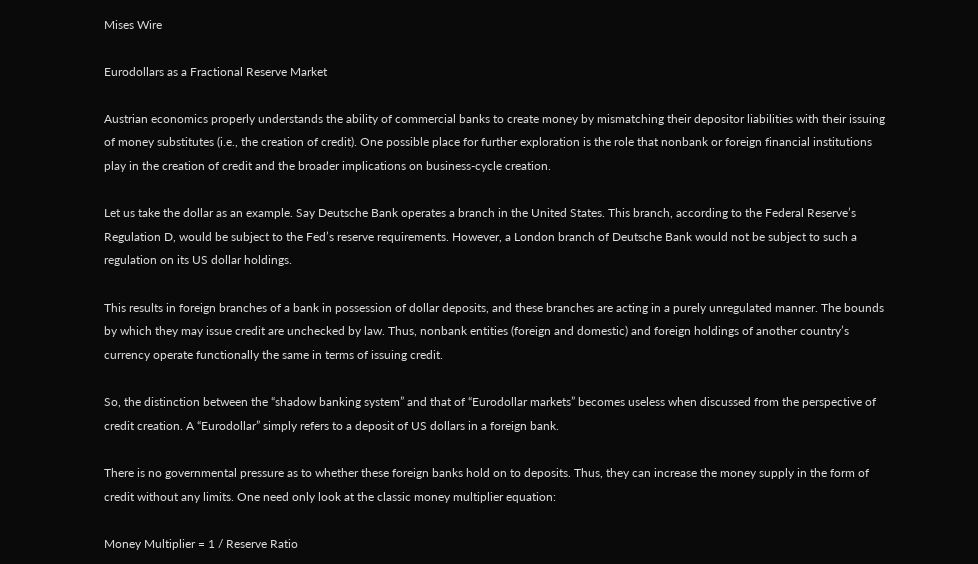Mises Wire

Eurodollars as a Fractional Reserve Market

Austrian economics properly understands the ability of commercial banks to create money by mismatching their depositor liabilities with their issuing of money substitutes (i.e., the creation of credit). One possible place for further exploration is the role that nonbank or foreign financial institutions play in the creation of credit and the broader implications on business-cycle creation.

Let us take the dollar as an example. Say Deutsche Bank operates a branch in the United States. This branch, according to the Federal Reserve’s Regulation D, would be subject to the Fed’s reserve requirements. However, a London branch of Deutsche Bank would not be subject to such a regulation on its US dollar holdings.

This results in foreign branches of a bank in possession of dollar deposits, and these branches are acting in a purely unregulated manner. The bounds by which they may issue credit are unchecked by law. Thus, nonbank entities (foreign and domestic) and foreign holdings of another country’s currency operate functionally the same in terms of issuing credit.

So, the distinction between the “shadow banking system” and that of “Eurodollar markets” becomes useless when discussed from the perspective of credit creation. A “Eurodollar” simply refers to a deposit of US dollars in a foreign bank.

There is no governmental pressure as to whether these foreign banks hold on to deposits. Thus, they can increase the money supply in the form of credit without any limits. One need only look at the classic money multiplier equation:

Money Multiplier = 1 / Reserve Ratio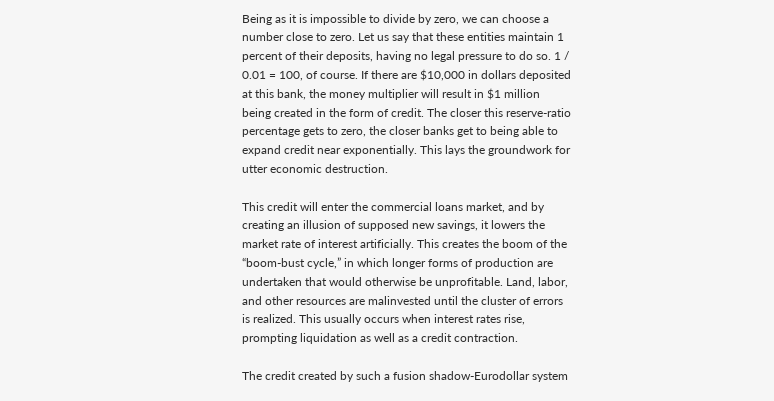Being as it is impossible to divide by zero, we can choose a number close to zero. Let us say that these entities maintain 1 percent of their deposits, having no legal pressure to do so. 1 / 0.01 = 100, of course. If there are $10,000 in dollars deposited at this bank, the money multiplier will result in $1 million being created in the form of credit. The closer this reserve-ratio percentage gets to zero, the closer banks get to being able to expand credit near exponentially. This lays the groundwork for utter economic destruction.

This credit will enter the commercial loans market, and by creating an illusion of supposed new savings, it lowers the market rate of interest artificially. This creates the boom of the “boom-bust cycle,” in which longer forms of production are undertaken that would otherwise be unprofitable. Land, labor, and other resources are malinvested until the cluster of errors is realized. This usually occurs when interest rates rise, prompting liquidation as well as a credit contraction.

The credit created by such a fusion shadow-Eurodollar system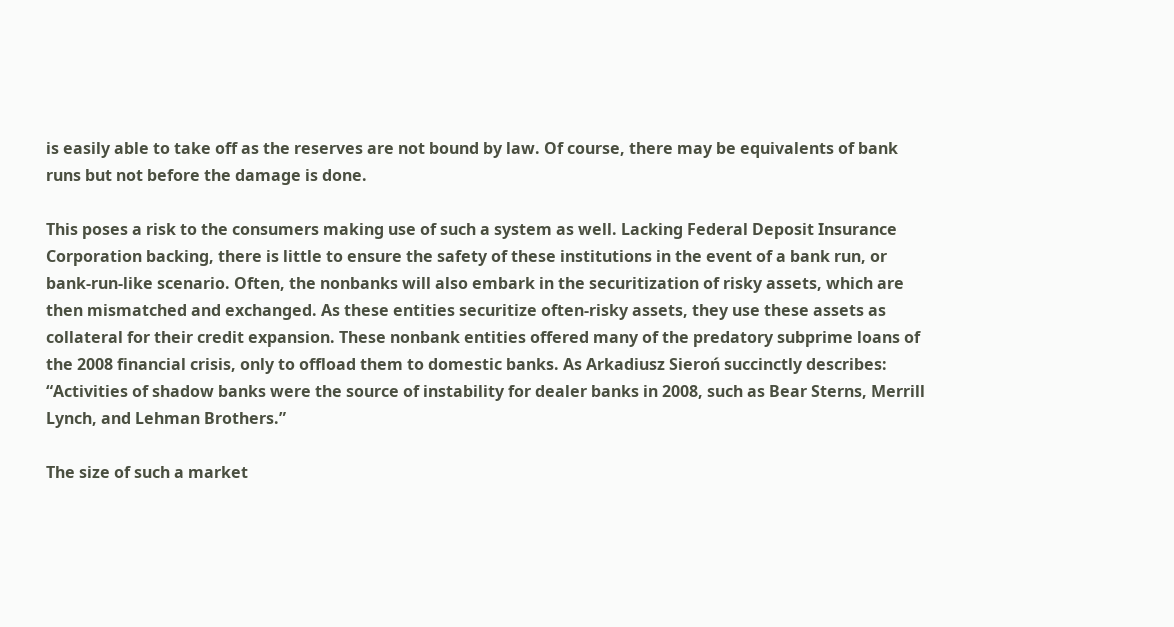is easily able to take off as the reserves are not bound by law. Of course, there may be equivalents of bank runs but not before the damage is done.

This poses a risk to the consumers making use of such a system as well. Lacking Federal Deposit Insurance Corporation backing, there is little to ensure the safety of these institutions in the event of a bank run, or bank-run-like scenario. Often, the nonbanks will also embark in the securitization of risky assets, which are then mismatched and exchanged. As these entities securitize often-risky assets, they use these assets as collateral for their credit expansion. These nonbank entities offered many of the predatory subprime loans of the 2008 financial crisis, only to offload them to domestic banks. As Arkadiusz Sieroń succinctly describes: “Activities of shadow banks were the source of instability for dealer banks in 2008, such as Bear Sterns, Merrill Lynch, and Lehman Brothers.”

The size of such a market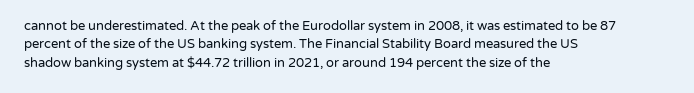cannot be underestimated. At the peak of the Eurodollar system in 2008, it was estimated to be 87 percent of the size of the US banking system. The Financial Stability Board measured the US shadow banking system at $44.72 trillion in 2021, or around 194 percent the size of the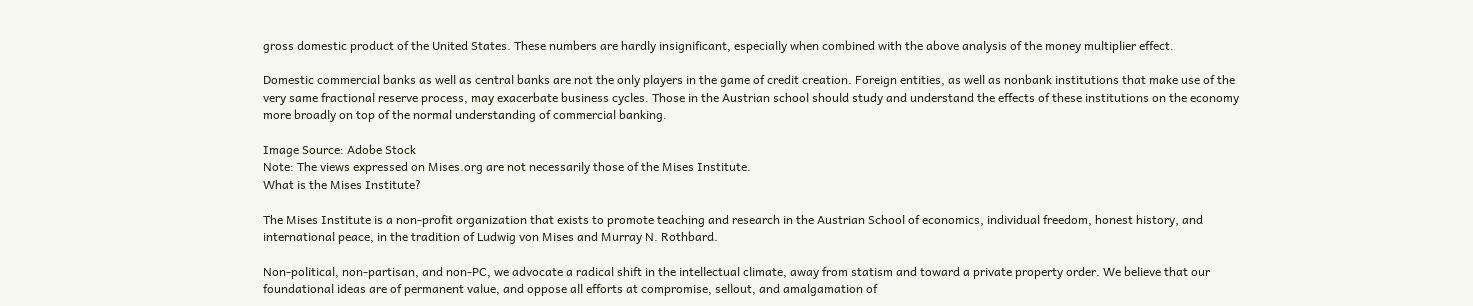gross domestic product of the United States. These numbers are hardly insignificant, especially when combined with the above analysis of the money multiplier effect.

Domestic commercial banks as well as central banks are not the only players in the game of credit creation. Foreign entities, as well as nonbank institutions that make use of the very same fractional reserve process, may exacerbate business cycles. Those in the Austrian school should study and understand the effects of these institutions on the economy more broadly on top of the normal understanding of commercial banking.

Image Source: Adobe Stock
Note: The views expressed on Mises.org are not necessarily those of the Mises Institute.
What is the Mises Institute?

The Mises Institute is a non-profit organization that exists to promote teaching and research in the Austrian School of economics, individual freedom, honest history, and international peace, in the tradition of Ludwig von Mises and Murray N. Rothbard.

Non-political, non-partisan, and non-PC, we advocate a radical shift in the intellectual climate, away from statism and toward a private property order. We believe that our foundational ideas are of permanent value, and oppose all efforts at compromise, sellout, and amalgamation of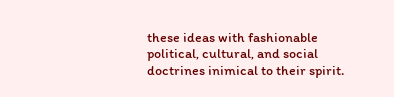these ideas with fashionable political, cultural, and social doctrines inimical to their spirit.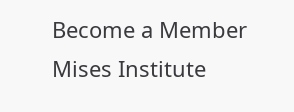Become a Member
Mises Institute